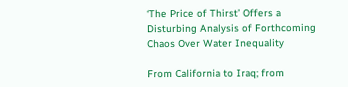‘The Price of Thirst’ Offers a Disturbing Analysis of Forthcoming Chaos Over Water Inequality

From California to Iraq; from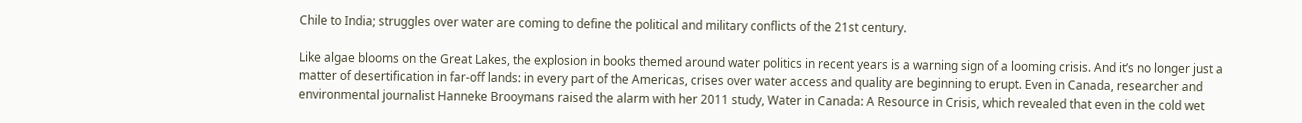Chile to India; struggles over water are coming to define the political and military conflicts of the 21st century.

Like algae blooms on the Great Lakes, the explosion in books themed around water politics in recent years is a warning sign of a looming crisis. And it’s no longer just a matter of desertification in far-off lands: in every part of the Americas, crises over water access and quality are beginning to erupt. Even in Canada, researcher and environmental journalist Hanneke Brooymans raised the alarm with her 2011 study, Water in Canada: A Resource in Crisis, which revealed that even in the cold wet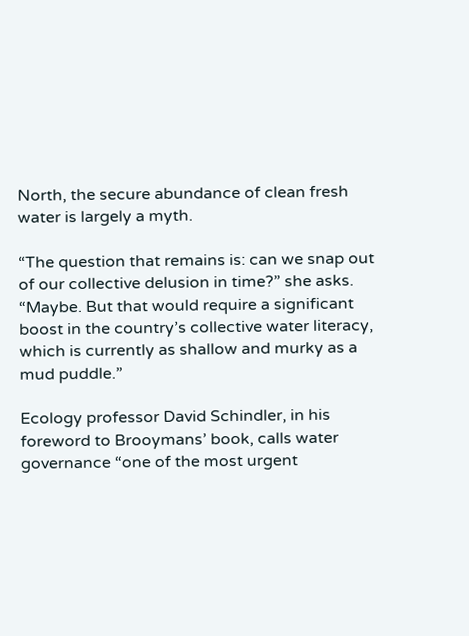North, the secure abundance of clean fresh water is largely a myth.

“The question that remains is: can we snap out of our collective delusion in time?” she asks. “Maybe. But that would require a significant boost in the country’s collective water literacy, which is currently as shallow and murky as a mud puddle.”

Ecology professor David Schindler, in his foreword to Brooymans’ book, calls water governance “one of the most urgent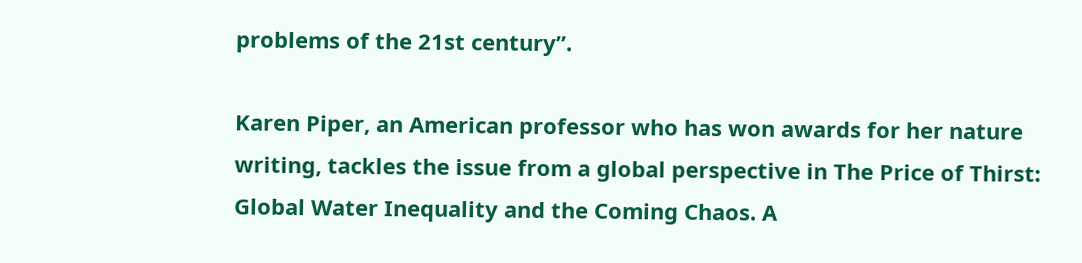problems of the 21st century”.

Karen Piper, an American professor who has won awards for her nature writing, tackles the issue from a global perspective in The Price of Thirst: Global Water Inequality and the Coming Chaos. A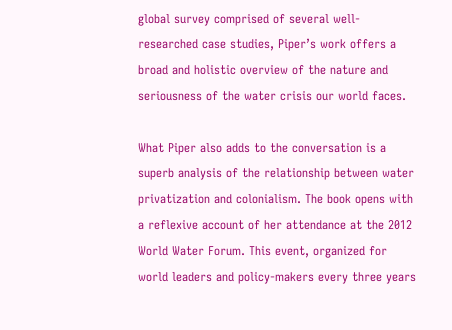global survey comprised of several well-researched case studies, Piper’s work offers a broad and holistic overview of the nature and seriousness of the water crisis our world faces.

What Piper also adds to the conversation is a superb analysis of the relationship between water privatization and colonialism. The book opens with a reflexive account of her attendance at the 2012 World Water Forum. This event, organized for world leaders and policy-makers every three years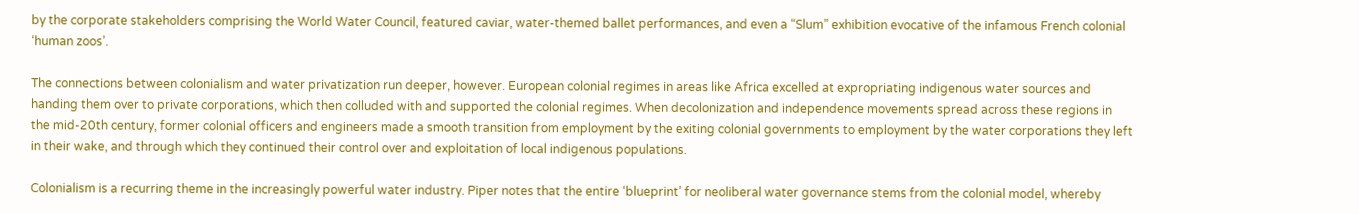by the corporate stakeholders comprising the World Water Council, featured caviar, water-themed ballet performances, and even a “Slum” exhibition evocative of the infamous French colonial ‘human zoos’.

The connections between colonialism and water privatization run deeper, however. European colonial regimes in areas like Africa excelled at expropriating indigenous water sources and handing them over to private corporations, which then colluded with and supported the colonial regimes. When decolonization and independence movements spread across these regions in the mid-20th century, former colonial officers and engineers made a smooth transition from employment by the exiting colonial governments to employment by the water corporations they left in their wake, and through which they continued their control over and exploitation of local indigenous populations.

Colonialism is a recurring theme in the increasingly powerful water industry. Piper notes that the entire ‘blueprint’ for neoliberal water governance stems from the colonial model, whereby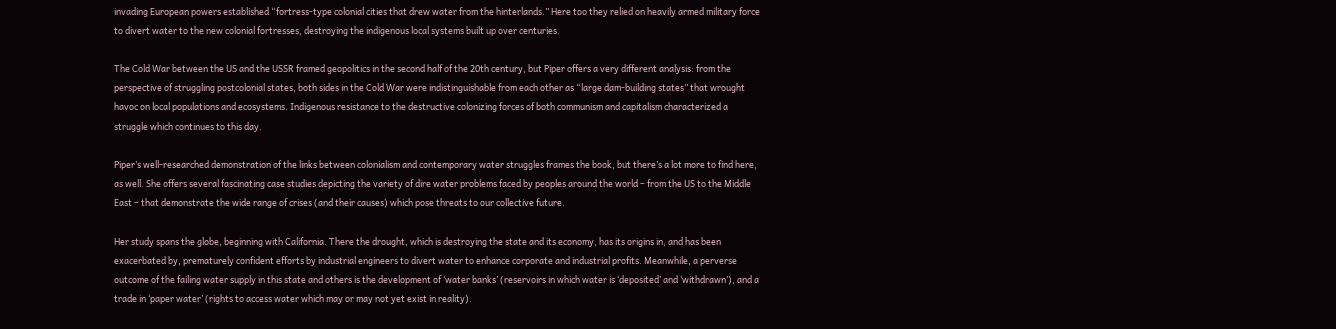invading European powers established “fortress-type colonial cities that drew water from the hinterlands.” Here too they relied on heavily armed military force to divert water to the new colonial fortresses, destroying the indigenous local systems built up over centuries.

The Cold War between the US and the USSR framed geopolitics in the second half of the 20th century, but Piper offers a very different analysis: from the perspective of struggling postcolonial states, both sides in the Cold War were indistinguishable from each other as “large dam-building states” that wrought havoc on local populations and ecosystems. Indigenous resistance to the destructive colonizing forces of both communism and capitalism characterized a struggle which continues to this day.

Piper’s well-researched demonstration of the links between colonialism and contemporary water struggles frames the book, but there’s a lot more to find here, as well. She offers several fascinating case studies depicting the variety of dire water problems faced by peoples around the world – from the US to the Middle East – that demonstrate the wide range of crises (and their causes) which pose threats to our collective future.

Her study spans the globe, beginning with California. There the drought, which is destroying the state and its economy, has its origins in, and has been exacerbated by, prematurely confident efforts by industrial engineers to divert water to enhance corporate and industrial profits. Meanwhile, a perverse outcome of the failing water supply in this state and others is the development of ‘water banks’ (reservoirs in which water is ‘deposited’ and ‘withdrawn’), and a trade in ‘paper water’ (rights to access water which may or may not yet exist in reality).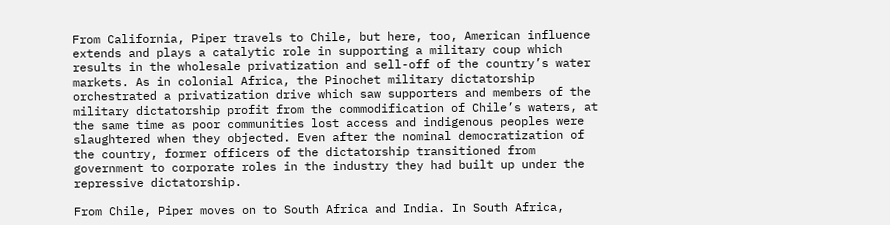From California, Piper travels to Chile, but here, too, American influence extends and plays a catalytic role in supporting a military coup which results in the wholesale privatization and sell-off of the country’s water markets. As in colonial Africa, the Pinochet military dictatorship orchestrated a privatization drive which saw supporters and members of the military dictatorship profit from the commodification of Chile’s waters, at the same time as poor communities lost access and indigenous peoples were slaughtered when they objected. Even after the nominal democratization of the country, former officers of the dictatorship transitioned from government to corporate roles in the industry they had built up under the repressive dictatorship.

From Chile, Piper moves on to South Africa and India. In South Africa,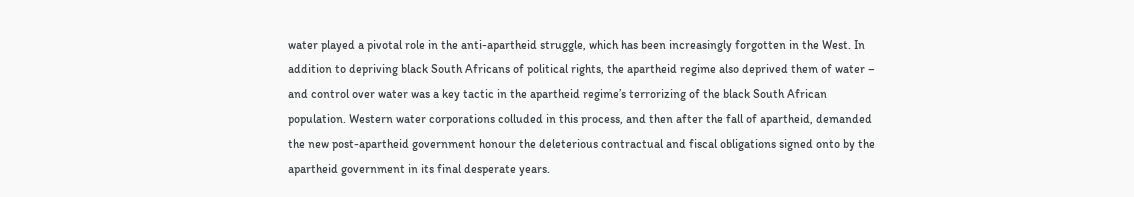water played a pivotal role in the anti-apartheid struggle, which has been increasingly forgotten in the West. In addition to depriving black South Africans of political rights, the apartheid regime also deprived them of water – and control over water was a key tactic in the apartheid regime’s terrorizing of the black South African population. Western water corporations colluded in this process, and then after the fall of apartheid, demanded the new post-apartheid government honour the deleterious contractual and fiscal obligations signed onto by the apartheid government in its final desperate years.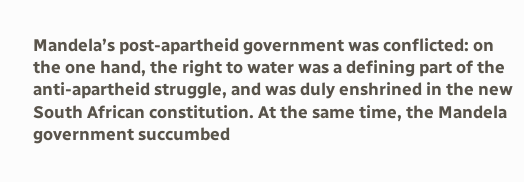Mandela’s post-apartheid government was conflicted: on the one hand, the right to water was a defining part of the anti-apartheid struggle, and was duly enshrined in the new South African constitution. At the same time, the Mandela government succumbed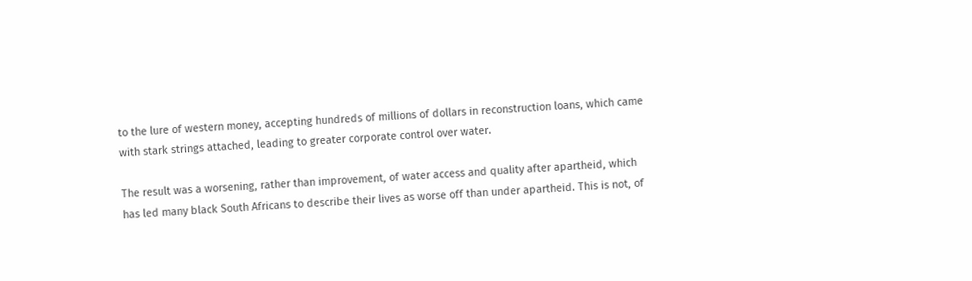to the lure of western money, accepting hundreds of millions of dollars in reconstruction loans, which came with stark strings attached, leading to greater corporate control over water.

The result was a worsening, rather than improvement, of water access and quality after apartheid, which has led many black South Africans to describe their lives as worse off than under apartheid. This is not, of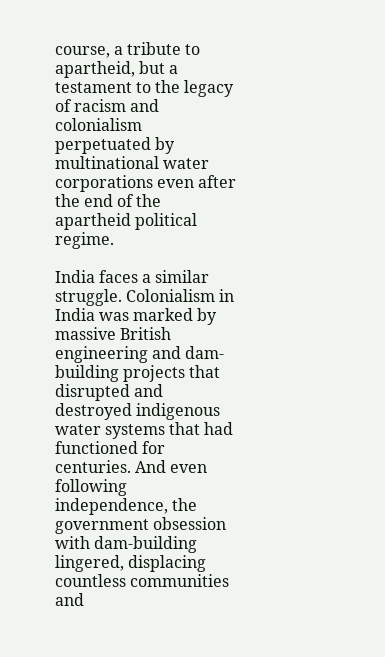course, a tribute to apartheid, but a testament to the legacy of racism and colonialism perpetuated by multinational water corporations even after the end of the apartheid political regime.

India faces a similar struggle. Colonialism in India was marked by massive British engineering and dam-building projects that disrupted and destroyed indigenous water systems that had functioned for centuries. And even following independence, the government obsession with dam-building lingered, displacing countless communities and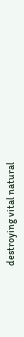destroying vital natural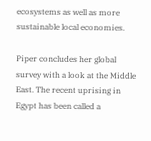ecosystems as well as more sustainable local economies.

Piper concludes her global survey with a look at the Middle East. The recent uprising in Egypt has been called a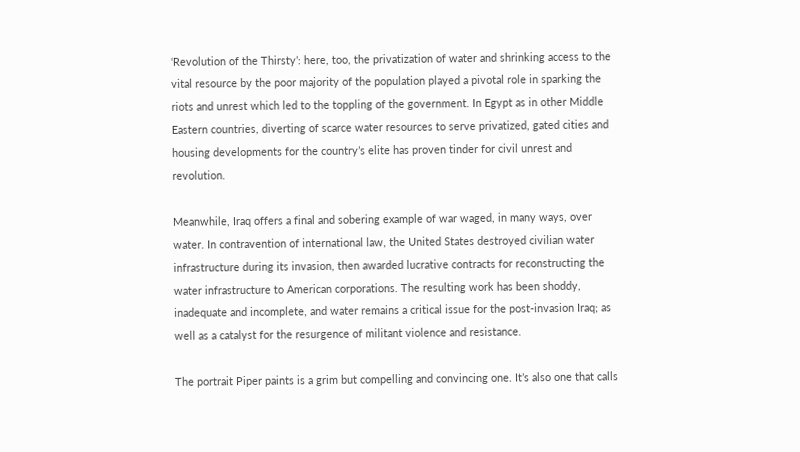‘Revolution of the Thirsty’: here, too, the privatization of water and shrinking access to the vital resource by the poor majority of the population played a pivotal role in sparking the riots and unrest which led to the toppling of the government. In Egypt as in other Middle Eastern countries, diverting of scarce water resources to serve privatized, gated cities and housing developments for the country’s elite has proven tinder for civil unrest and revolution.

Meanwhile, Iraq offers a final and sobering example of war waged, in many ways, over water. In contravention of international law, the United States destroyed civilian water infrastructure during its invasion, then awarded lucrative contracts for reconstructing the water infrastructure to American corporations. The resulting work has been shoddy, inadequate and incomplete, and water remains a critical issue for the post-invasion Iraq; as well as a catalyst for the resurgence of militant violence and resistance.

The portrait Piper paints is a grim but compelling and convincing one. It’s also one that calls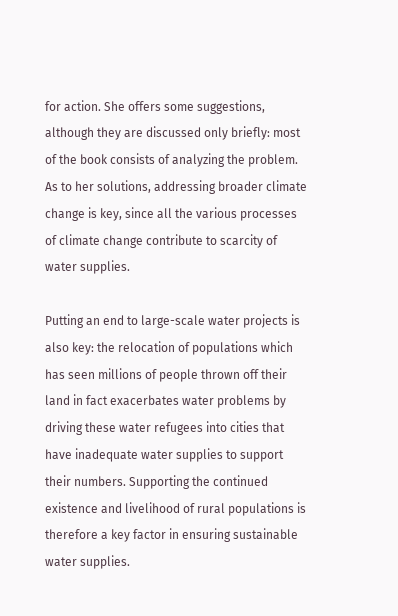for action. She offers some suggestions, although they are discussed only briefly: most of the book consists of analyzing the problem. As to her solutions, addressing broader climate change is key, since all the various processes of climate change contribute to scarcity of water supplies.

Putting an end to large-scale water projects is also key: the relocation of populations which has seen millions of people thrown off their land in fact exacerbates water problems by driving these water refugees into cities that have inadequate water supplies to support their numbers. Supporting the continued existence and livelihood of rural populations is therefore a key factor in ensuring sustainable water supplies.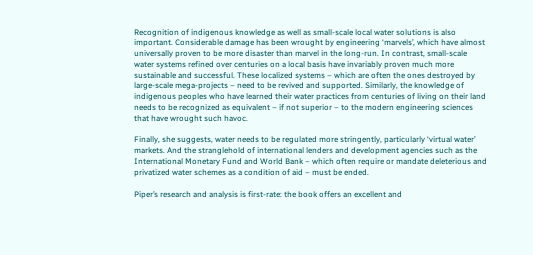Recognition of indigenous knowledge as well as small-scale local water solutions is also important. Considerable damage has been wrought by engineering ‘marvels’, which have almost universally proven to be more disaster than marvel in the long-run. In contrast, small-scale water systems refined over centuries on a local basis have invariably proven much more sustainable and successful. These localized systems – which are often the ones destroyed by large-scale mega-projects – need to be revived and supported. Similarly, the knowledge of indigenous peoples who have learned their water practices from centuries of living on their land needs to be recognized as equivalent – if not superior – to the modern engineering sciences that have wrought such havoc.

Finally, she suggests, water needs to be regulated more stringently, particularly ‘virtual water’ markets. And the stranglehold of international lenders and development agencies such as the International Monetary Fund and World Bank – which often require or mandate deleterious and privatized water schemes as a condition of aid – must be ended.

Piper’s research and analysis is first-rate: the book offers an excellent and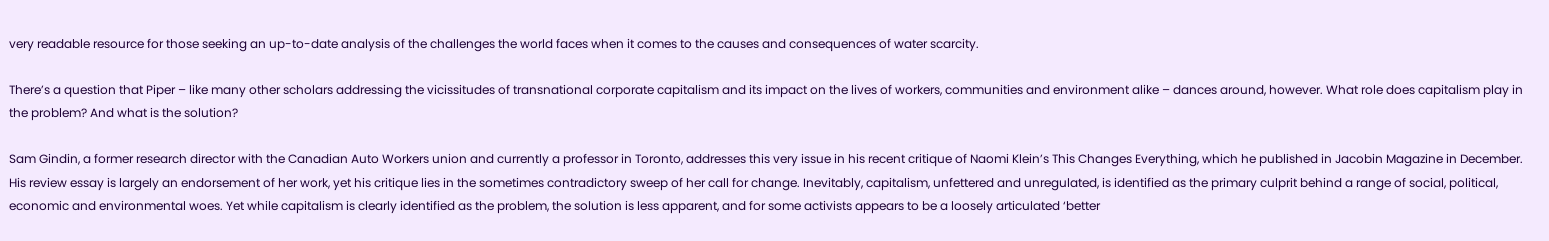very readable resource for those seeking an up-to-date analysis of the challenges the world faces when it comes to the causes and consequences of water scarcity.

There’s a question that Piper – like many other scholars addressing the vicissitudes of transnational corporate capitalism and its impact on the lives of workers, communities and environment alike – dances around, however. What role does capitalism play in the problem? And what is the solution?

Sam Gindin, a former research director with the Canadian Auto Workers union and currently a professor in Toronto, addresses this very issue in his recent critique of Naomi Klein’s This Changes Everything, which he published in Jacobin Magazine in December. His review essay is largely an endorsement of her work, yet his critique lies in the sometimes contradictory sweep of her call for change. Inevitably, capitalism, unfettered and unregulated, is identified as the primary culprit behind a range of social, political, economic and environmental woes. Yet while capitalism is clearly identified as the problem, the solution is less apparent, and for some activists appears to be a loosely articulated ‘better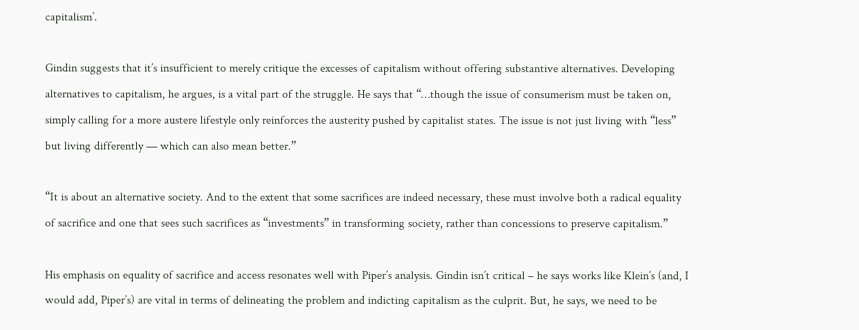capitalism’.

Gindin suggests that it’s insufficient to merely critique the excesses of capitalism without offering substantive alternatives. Developing alternatives to capitalism, he argues, is a vital part of the struggle. He says that “…though the issue of consumerism must be taken on, simply calling for a more austere lifestyle only reinforces the austerity pushed by capitalist states. The issue is not just living with “less” but living differently — which can also mean better.”

“It is about an alternative society. And to the extent that some sacrifices are indeed necessary, these must involve both a radical equality of sacrifice and one that sees such sacrifices as “investments” in transforming society, rather than concessions to preserve capitalism.”

His emphasis on equality of sacrifice and access resonates well with Piper’s analysis. Gindin isn’t critical – he says works like Klein’s (and, I would add, Piper’s) are vital in terms of delineating the problem and indicting capitalism as the culprit. But, he says, we need to be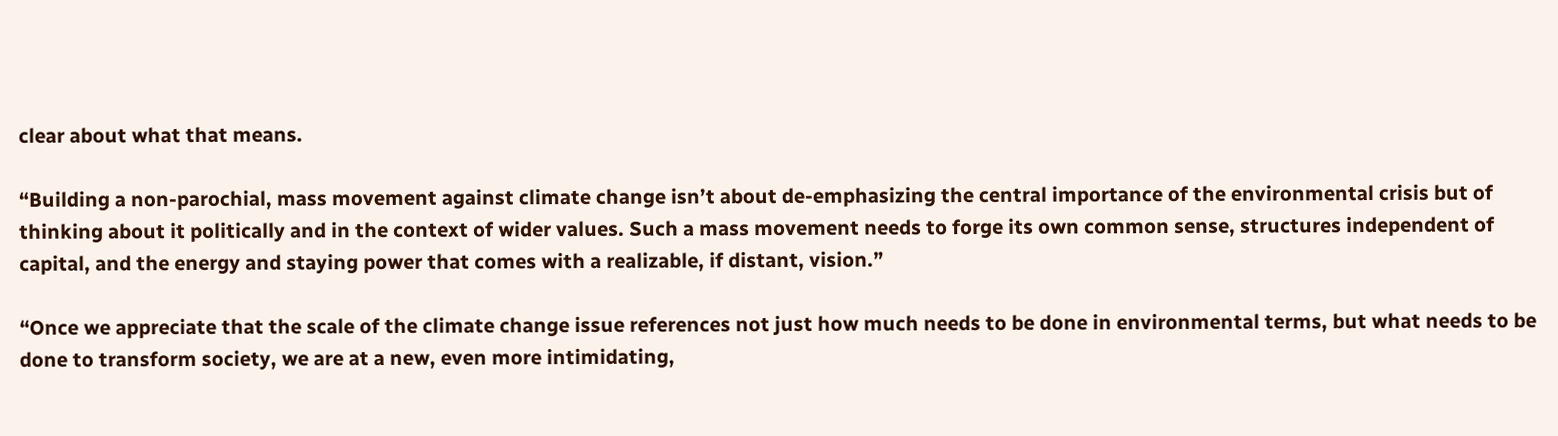clear about what that means.

“Building a non-parochial, mass movement against climate change isn’t about de-emphasizing the central importance of the environmental crisis but of thinking about it politically and in the context of wider values. Such a mass movement needs to forge its own common sense, structures independent of capital, and the energy and staying power that comes with a realizable, if distant, vision.”

“Once we appreciate that the scale of the climate change issue references not just how much needs to be done in environmental terms, but what needs to be done to transform society, we are at a new, even more intimidating,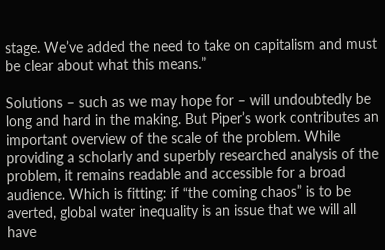stage. We’ve added the need to take on capitalism and must be clear about what this means.”

Solutions – such as we may hope for – will undoubtedly be long and hard in the making. But Piper’s work contributes an important overview of the scale of the problem. While providing a scholarly and superbly researched analysis of the problem, it remains readable and accessible for a broad audience. Which is fitting: if “the coming chaos” is to be averted, global water inequality is an issue that we will all have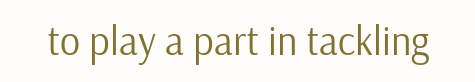to play a part in tackling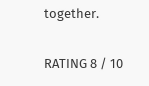together.

RATING 8 / 10